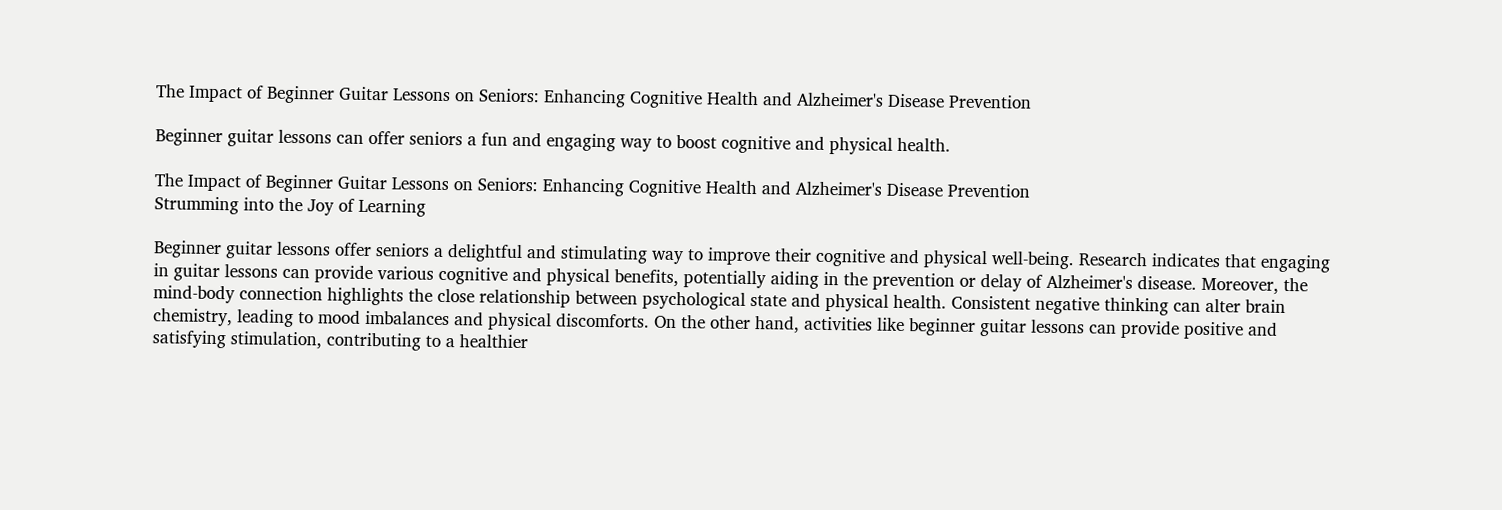The Impact of Beginner Guitar Lessons on Seniors: Enhancing Cognitive Health and Alzheimer's Disease Prevention

Beginner guitar lessons can offer seniors a fun and engaging way to boost cognitive and physical health.

The Impact of Beginner Guitar Lessons on Seniors: Enhancing Cognitive Health and Alzheimer's Disease Prevention
Strumming into the Joy of Learning

Beginner guitar lessons offer seniors a delightful and stimulating way to improve their cognitive and physical well-being. Research indicates that engaging in guitar lessons can provide various cognitive and physical benefits, potentially aiding in the prevention or delay of Alzheimer's disease. Moreover, the mind-body connection highlights the close relationship between psychological state and physical health. Consistent negative thinking can alter brain chemistry, leading to mood imbalances and physical discomforts. On the other hand, activities like beginner guitar lessons can provide positive and satisfying stimulation, contributing to a healthier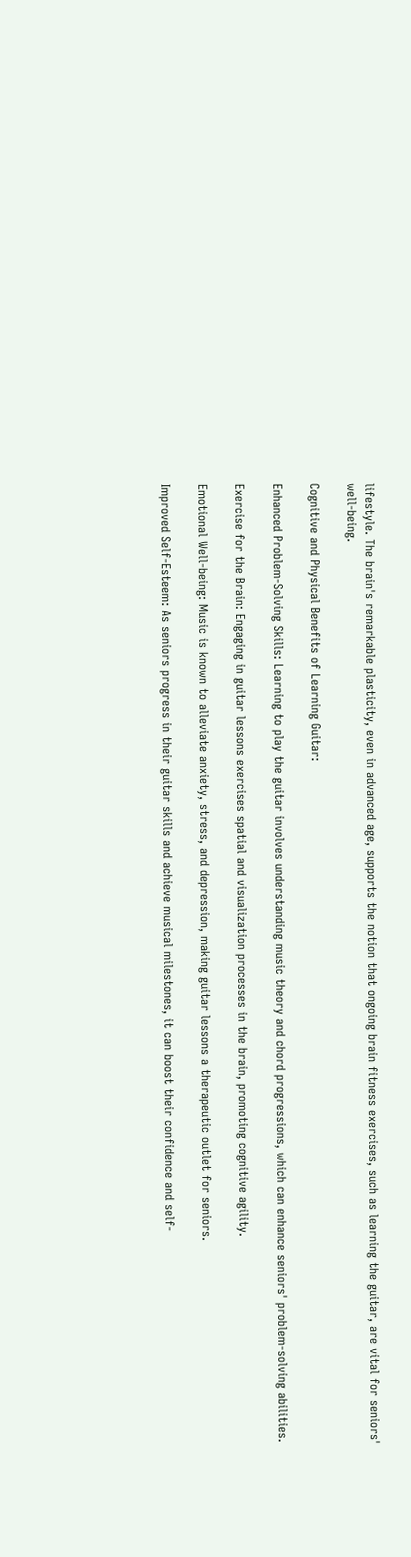lifestyle. The brain's remarkable plasticity, even in advanced age, supports the notion that ongoing brain fitness exercises, such as learning the guitar, are vital for seniors' well-being.

Cognitive and Physical Benefits of Learning Guitar:

Enhanced Problem-Solving Skills: Learning to play the guitar involves understanding music theory and chord progressions, which can enhance seniors' problem-solving abilities.

Exercise for the Brain: Engaging in guitar lessons exercises spatial and visualization processes in the brain, promoting cognitive agility.

Emotional Well-being: Music is known to alleviate anxiety, stress, and depression, making guitar lessons a therapeutic outlet for seniors.

Improved Self-Esteem: As seniors progress in their guitar skills and achieve musical milestones, it can boost their confidence and self-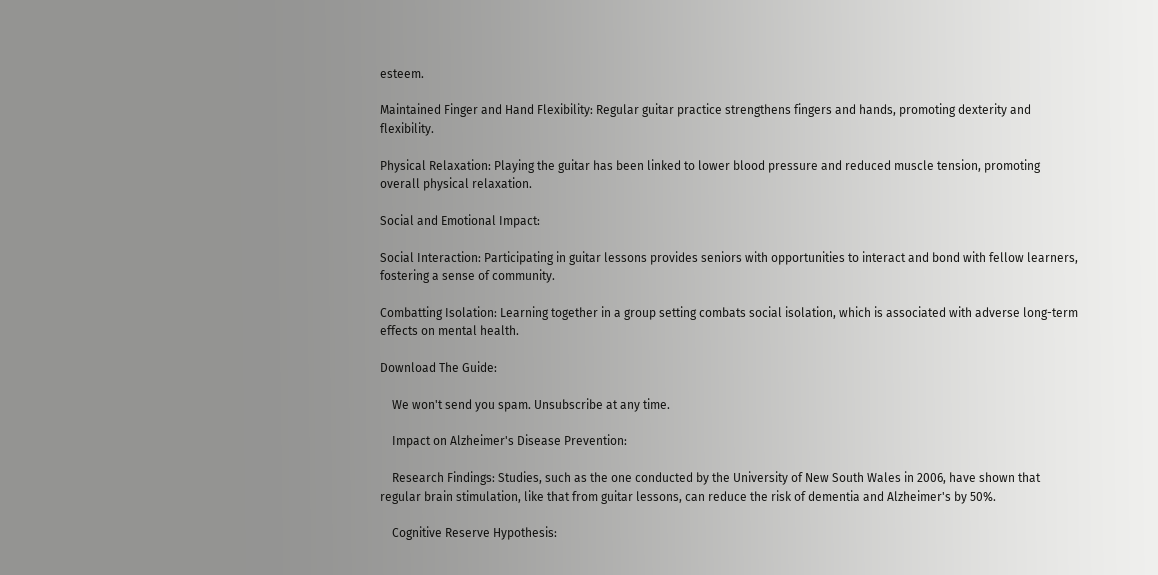esteem.

Maintained Finger and Hand Flexibility: Regular guitar practice strengthens fingers and hands, promoting dexterity and flexibility.

Physical Relaxation: Playing the guitar has been linked to lower blood pressure and reduced muscle tension, promoting overall physical relaxation.

Social and Emotional Impact:

Social Interaction: Participating in guitar lessons provides seniors with opportunities to interact and bond with fellow learners, fostering a sense of community.

Combatting Isolation: Learning together in a group setting combats social isolation, which is associated with adverse long-term effects on mental health.

Download The Guide:

    We won't send you spam. Unsubscribe at any time.

    Impact on Alzheimer's Disease Prevention:

    Research Findings: Studies, such as the one conducted by the University of New South Wales in 2006, have shown that regular brain stimulation, like that from guitar lessons, can reduce the risk of dementia and Alzheimer's by 50%.

    Cognitive Reserve Hypothesis: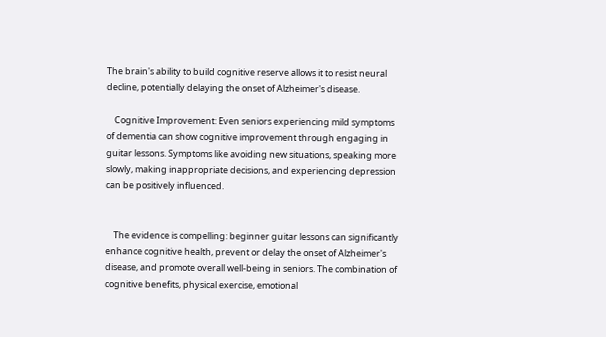The brain's ability to build cognitive reserve allows it to resist neural decline, potentially delaying the onset of Alzheimer's disease.

    Cognitive Improvement: Even seniors experiencing mild symptoms of dementia can show cognitive improvement through engaging in guitar lessons. Symptoms like avoiding new situations, speaking more slowly, making inappropriate decisions, and experiencing depression can be positively influenced.


    The evidence is compelling: beginner guitar lessons can significantly enhance cognitive health, prevent or delay the onset of Alzheimer's disease, and promote overall well-being in seniors. The combination of cognitive benefits, physical exercise, emotional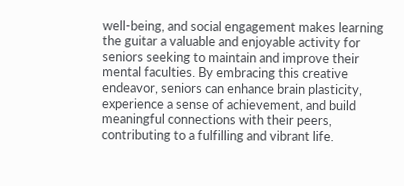well-being, and social engagement makes learning the guitar a valuable and enjoyable activity for seniors seeking to maintain and improve their mental faculties. By embracing this creative endeavor, seniors can enhance brain plasticity, experience a sense of achievement, and build meaningful connections with their peers, contributing to a fulfilling and vibrant life.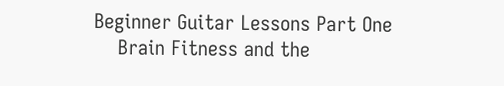Beginner Guitar Lessons Part One
    Brain Fitness and the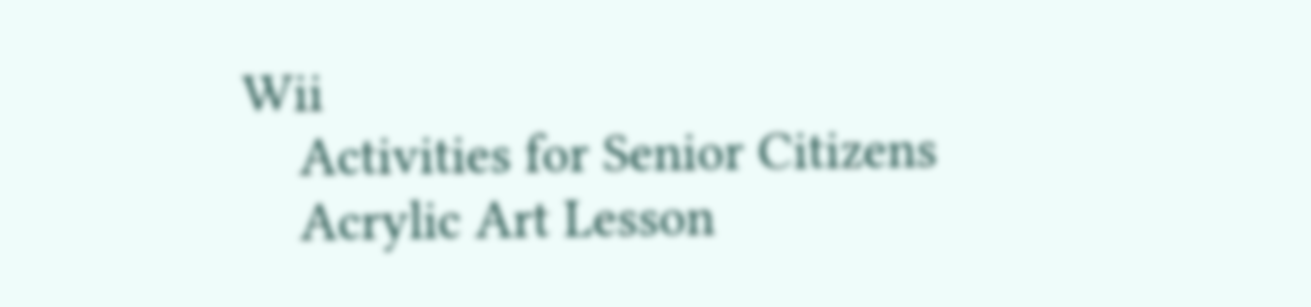Wii
    Activities for Senior Citizens
    Acrylic Art Lesson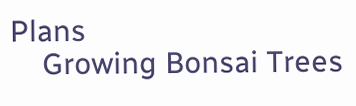Plans
    Growing Bonsai Trees